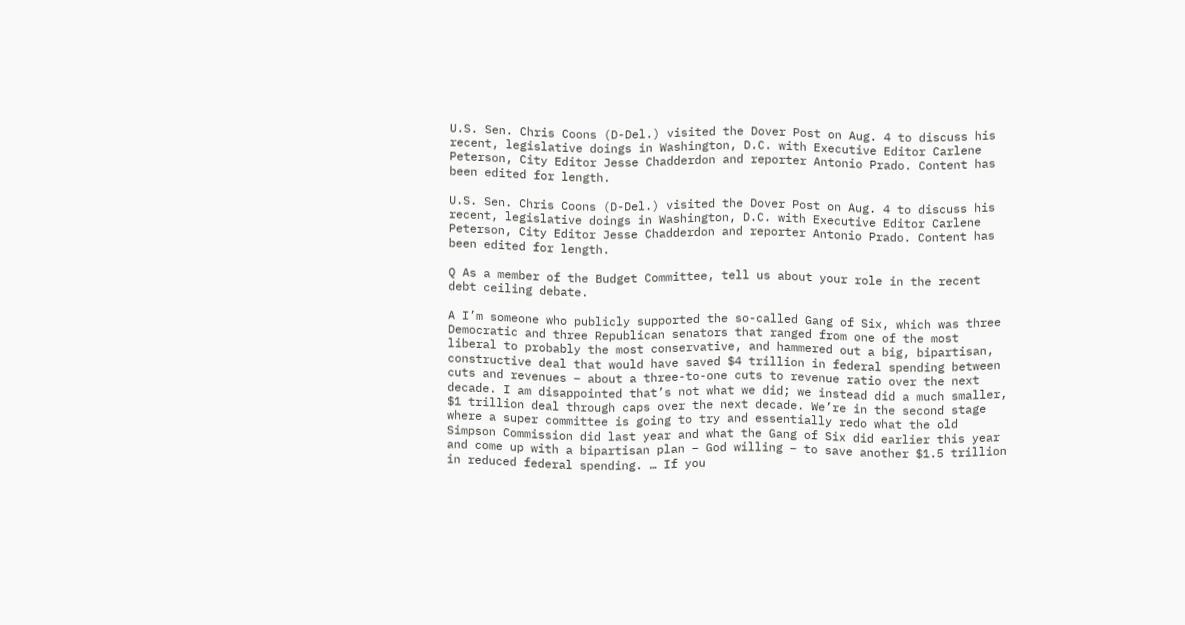U.S. Sen. Chris Coons (D-Del.) visited the Dover Post on Aug. 4 to discuss his recent, legislative doings in Washington, D.C. with Executive Editor Carlene Peterson, City Editor Jesse Chadderdon and reporter Antonio Prado. Content has been edited for length.

U.S. Sen. Chris Coons (D-Del.) visited the Dover Post on Aug. 4 to discuss his recent, legislative doings in Washington, D.C. with Executive Editor Carlene Peterson, City Editor Jesse Chadderdon and reporter Antonio Prado. Content has been edited for length.

Q As a member of the Budget Committee, tell us about your role in the recent debt ceiling debate.

A I’m someone who publicly supported the so-called Gang of Six, which was three Democratic and three Republican senators that ranged from one of the most liberal to probably the most conservative, and hammered out a big, bipartisan, constructive deal that would have saved $4 trillion in federal spending between cuts and revenues – about a three-to-one cuts to revenue ratio over the next decade. I am disappointed that’s not what we did; we instead did a much smaller, $1 trillion deal through caps over the next decade. We’re in the second stage where a super committee is going to try and essentially redo what the old Simpson Commission did last year and what the Gang of Six did earlier this year and come up with a bipartisan plan – God willing – to save another $1.5 trillion in reduced federal spending. … If you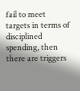fail to meet targets in terms of disciplined spending, then there are triggers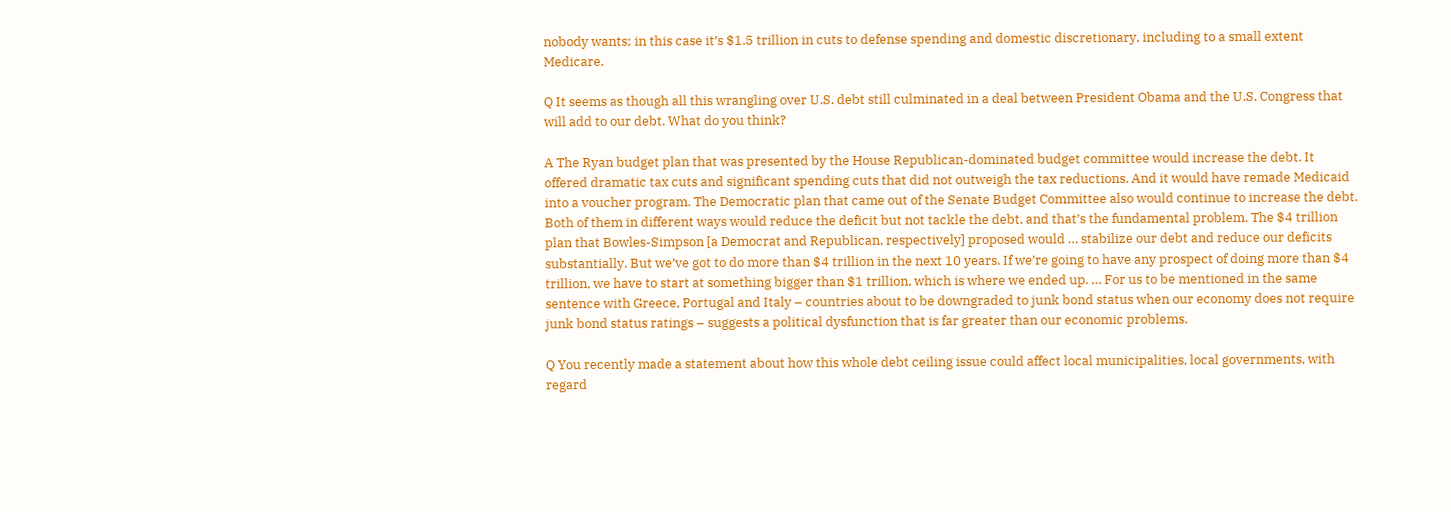nobody wants; in this case it’s $1.5 trillion in cuts to defense spending and domestic discretionary, including to a small extent Medicare.

Q It seems as though all this wrangling over U.S. debt still culminated in a deal between President Obama and the U.S. Congress that will add to our debt. What do you think?

A The Ryan budget plan that was presented by the House Republican-dominated budget committee would increase the debt. It offered dramatic tax cuts and significant spending cuts that did not outweigh the tax reductions. And it would have remade Medicaid into a voucher program. The Democratic plan that came out of the Senate Budget Committee also would continue to increase the debt. Both of them in different ways would reduce the deficit but not tackle the debt, and that’s the fundamental problem. The $4 trillion plan that Bowles-Simpson [a Democrat and Republican, respectively] proposed would … stabilize our debt and reduce our deficits substantially. But we’ve got to do more than $4 trillion in the next 10 years. If we’re going to have any prospect of doing more than $4 trillion, we have to start at something bigger than $1 trillion, which is where we ended up. … For us to be mentioned in the same sentence with Greece, Portugal and Italy – countries about to be downgraded to junk bond status when our economy does not require junk bond status ratings – suggests a political dysfunction that is far greater than our economic problems.

Q You recently made a statement about how this whole debt ceiling issue could affect local municipalities, local governments, with regard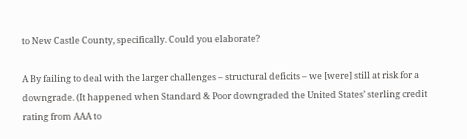to New Castle County, specifically. Could you elaborate?

A By failing to deal with the larger challenges – structural deficits – we [were] still at risk for a downgrade. (It happened when Standard & Poor downgraded the United States’ sterling credit rating from AAA to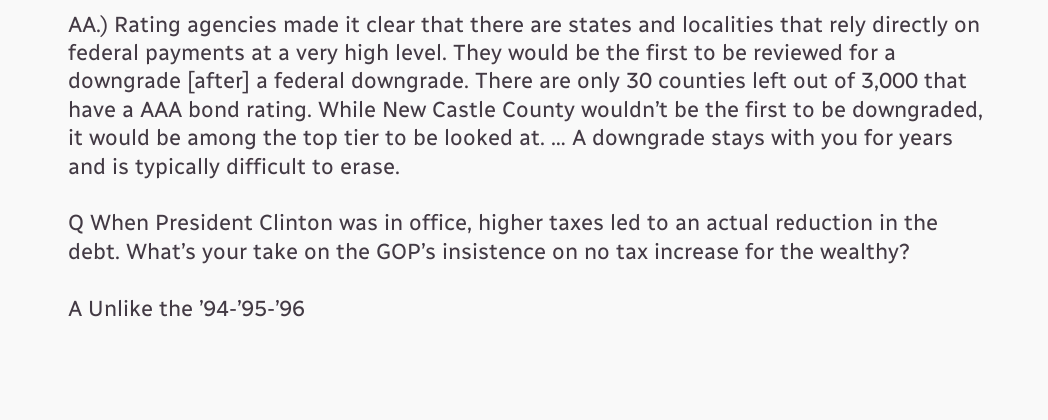AA.) Rating agencies made it clear that there are states and localities that rely directly on federal payments at a very high level. They would be the first to be reviewed for a downgrade [after] a federal downgrade. There are only 30 counties left out of 3,000 that have a AAA bond rating. While New Castle County wouldn’t be the first to be downgraded, it would be among the top tier to be looked at. … A downgrade stays with you for years and is typically difficult to erase.

Q When President Clinton was in office, higher taxes led to an actual reduction in the debt. What’s your take on the GOP’s insistence on no tax increase for the wealthy?

A Unlike the ’94-’95-’96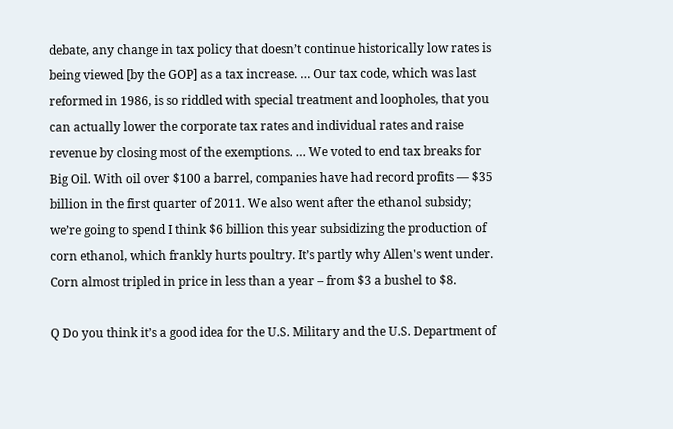debate, any change in tax policy that doesn’t continue historically low rates is being viewed [by the GOP] as a tax increase. … Our tax code, which was last reformed in 1986, is so riddled with special treatment and loopholes, that you can actually lower the corporate tax rates and individual rates and raise revenue by closing most of the exemptions. … We voted to end tax breaks for Big Oil. With oil over $100 a barrel, companies have had record profits — $35 billion in the first quarter of 2011. We also went after the ethanol subsidy; we’re going to spend I think $6 billion this year subsidizing the production of corn ethanol, which frankly hurts poultry. It’s partly why Allen's went under. Corn almost tripled in price in less than a year – from $3 a bushel to $8.

Q Do you think it’s a good idea for the U.S. Military and the U.S. Department of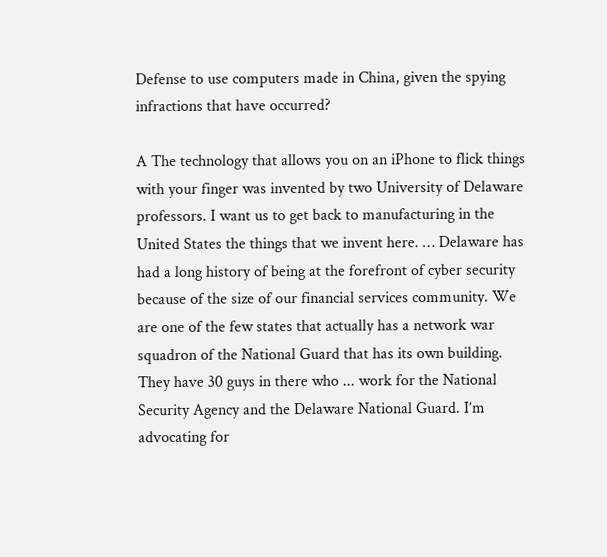Defense to use computers made in China, given the spying infractions that have occurred?

A The technology that allows you on an iPhone to flick things with your finger was invented by two University of Delaware professors. I want us to get back to manufacturing in the United States the things that we invent here. … Delaware has had a long history of being at the forefront of cyber security because of the size of our financial services community. We are one of the few states that actually has a network war squadron of the National Guard that has its own building. They have 30 guys in there who ... work for the National Security Agency and the Delaware National Guard. I’m advocating for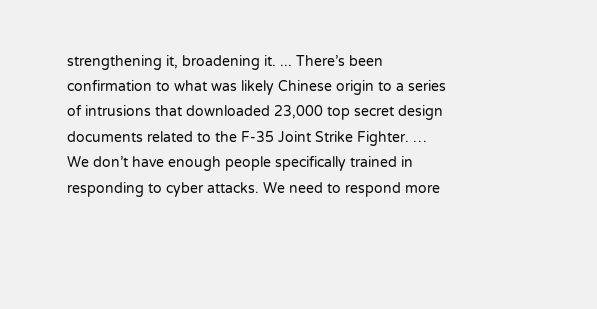strengthening it, broadening it. ... There’s been confirmation to what was likely Chinese origin to a series of intrusions that downloaded 23,000 top secret design documents related to the F-35 Joint Strike Fighter. … We don’t have enough people specifically trained in responding to cyber attacks. We need to respond more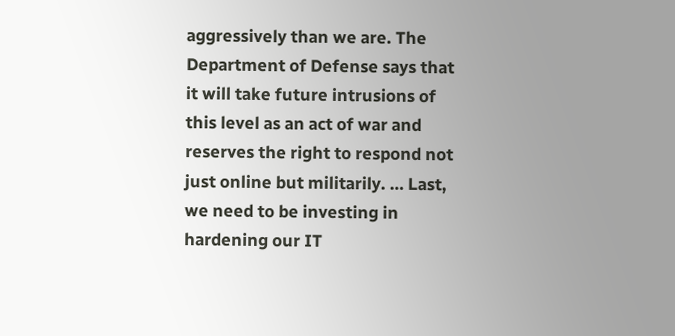aggressively than we are. The Department of Defense says that it will take future intrusions of this level as an act of war and reserves the right to respond not just online but militarily. … Last, we need to be investing in hardening our IT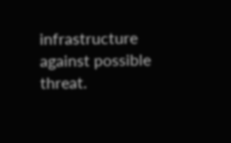infrastructure against possible threat.